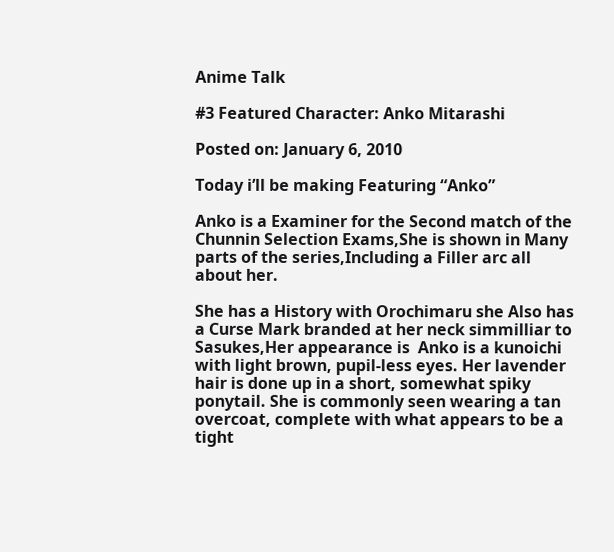Anime Talk

#3 Featured Character: Anko Mitarashi

Posted on: January 6, 2010

Today i’ll be making Featuring “Anko”

Anko is a Examiner for the Second match of the Chunnin Selection Exams,She is shown in Many parts of the series,Including a Filler arc all about her.

She has a History with Orochimaru she Also has a Curse Mark branded at her neck simmilliar to Sasukes,Her appearance is  Anko is a kunoichi with light brown, pupil-less eyes. Her lavender hair is done up in a short, somewhat spiky ponytail. She is commonly seen wearing a tan overcoat, complete with what appears to be a tight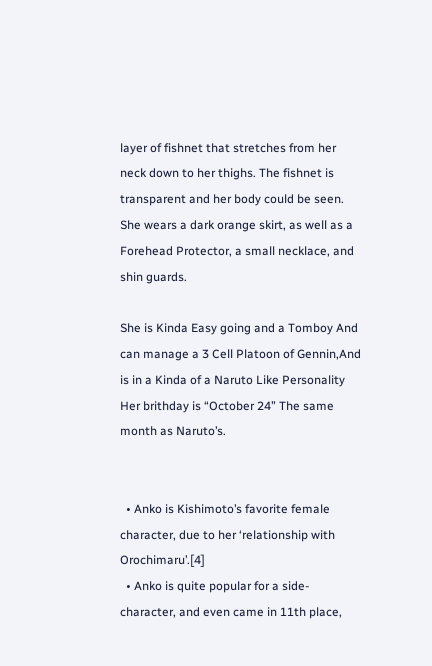layer of fishnet that stretches from her neck down to her thighs. The fishnet is transparent and her body could be seen. She wears a dark orange skirt, as well as a Forehead Protector, a small necklace, and shin guards.

She is Kinda Easy going and a Tomboy And can manage a 3 Cell Platoon of Gennin,And is in a Kinda of a Naruto Like Personality Her brithday is “October 24” The same month as Naruto’s.


  • Anko is Kishimoto’s favorite female character, due to her ‘relationship with Orochimaru’.[4]
  • Anko is quite popular for a side-character, and even came in 11th place,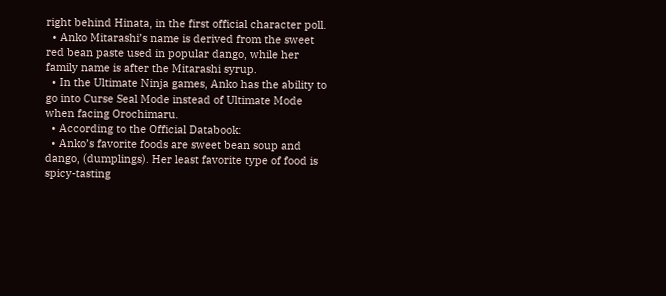right behind Hinata, in the first official character poll.
  • Anko Mitarashi’s name is derived from the sweet red bean paste used in popular dango, while her family name is after the Mitarashi syrup.
  • In the Ultimate Ninja games, Anko has the ability to go into Curse Seal Mode instead of Ultimate Mode when facing Orochimaru.
  • According to the Official Databook:
  • Anko’s favorite foods are sweet bean soup and dango, (dumplings). Her least favorite type of food is spicy-tasting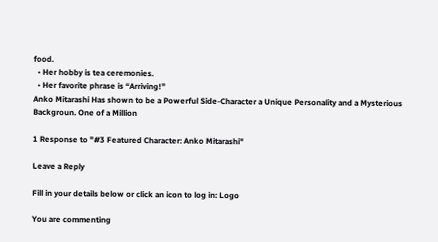food.
  • Her hobby is tea ceremonies.
  • Her favorite phrase is “Arriving!”
Anko Mitarashi Has shown to be a Powerful Side-Character a Unique Personality and a Mysterious Backgroun. One of a Million

1 Response to "#3 Featured Character: Anko Mitarashi"

Leave a Reply

Fill in your details below or click an icon to log in: Logo

You are commenting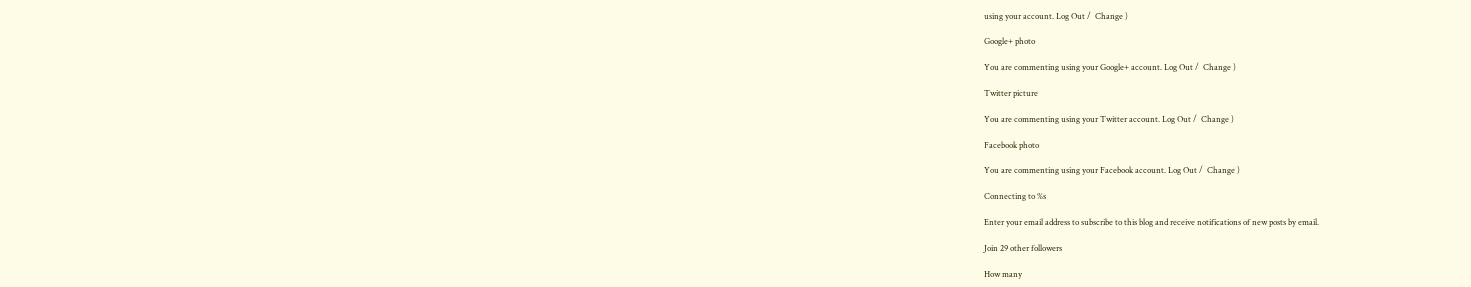using your account. Log Out /  Change )

Google+ photo

You are commenting using your Google+ account. Log Out /  Change )

Twitter picture

You are commenting using your Twitter account. Log Out /  Change )

Facebook photo

You are commenting using your Facebook account. Log Out /  Change )

Connecting to %s

Enter your email address to subscribe to this blog and receive notifications of new posts by email.

Join 29 other followers

How many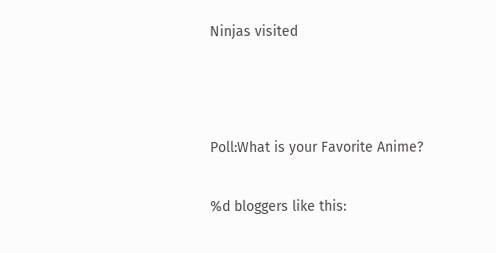Ninjas visited



Poll:What is your Favorite Anime?

%d bloggers like this: